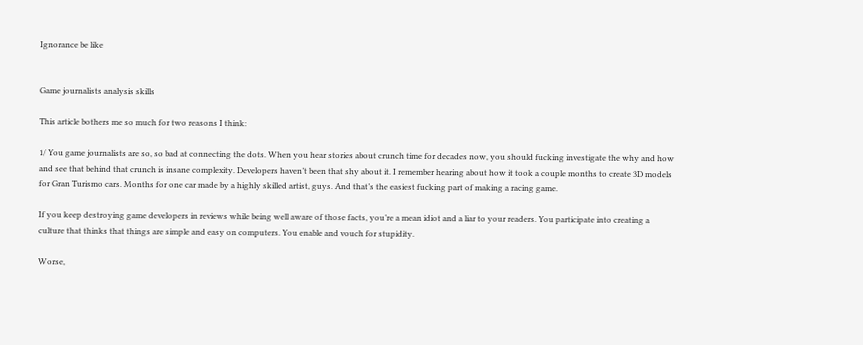Ignorance be like


Game journalists analysis skills

This article bothers me so much for two reasons I think:

1/ You game journalists are so, so bad at connecting the dots. When you hear stories about crunch time for decades now, you should fucking investigate the why and how and see that behind that crunch is insane complexity. Developers haven’t been that shy about it. I remember hearing about how it took a couple months to create 3D models for Gran Turismo cars. Months for one car made by a highly skilled artist, guys. And that’s the easiest fucking part of making a racing game.

If you keep destroying game developers in reviews while being well aware of those facts, you’re a mean idiot and a liar to your readers. You participate into creating a culture that thinks that things are simple and easy on computers. You enable and vouch for stupidity.

Worse,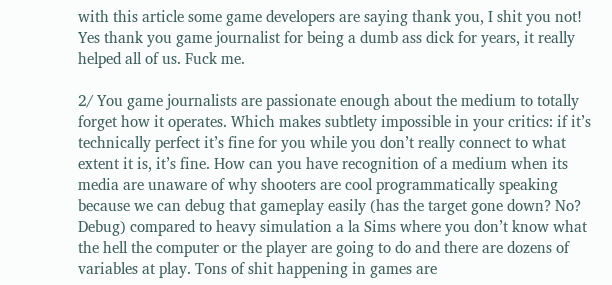with this article some game developers are saying thank you, I shit you not! Yes thank you game journalist for being a dumb ass dick for years, it really helped all of us. Fuck me.

2/ You game journalists are passionate enough about the medium to totally forget how it operates. Which makes subtlety impossible in your critics: if it’s technically perfect it’s fine for you while you don’t really connect to what extent it is, it’s fine. How can you have recognition of a medium when its media are unaware of why shooters are cool programmatically speaking because we can debug that gameplay easily (has the target gone down? No? Debug) compared to heavy simulation a la Sims where you don’t know what the hell the computer or the player are going to do and there are dozens of variables at play. Tons of shit happening in games are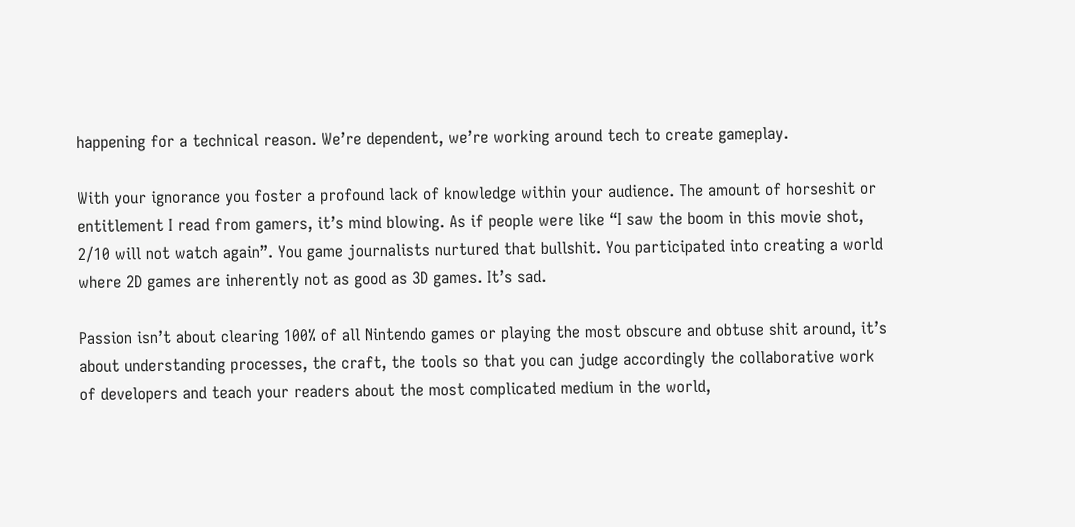happening for a technical reason. We’re dependent, we’re working around tech to create gameplay.

With your ignorance you foster a profound lack of knowledge within your audience. The amount of horseshit or entitlement I read from gamers, it’s mind blowing. As if people were like “I saw the boom in this movie shot, 2/10 will not watch again”. You game journalists nurtured that bullshit. You participated into creating a world where 2D games are inherently not as good as 3D games. It’s sad.

Passion isn’t about clearing 100% of all Nintendo games or playing the most obscure and obtuse shit around, it’s about understanding processes, the craft, the tools so that you can judge accordingly the collaborative work of developers and teach your readers about the most complicated medium in the world,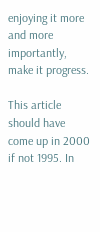enjoying it more and more importantly, make it progress.

This article should have come up in 2000 if not 1995. In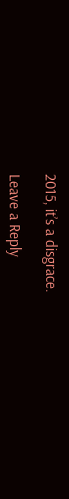2015, it’s a disgrace.

Leave a Reply